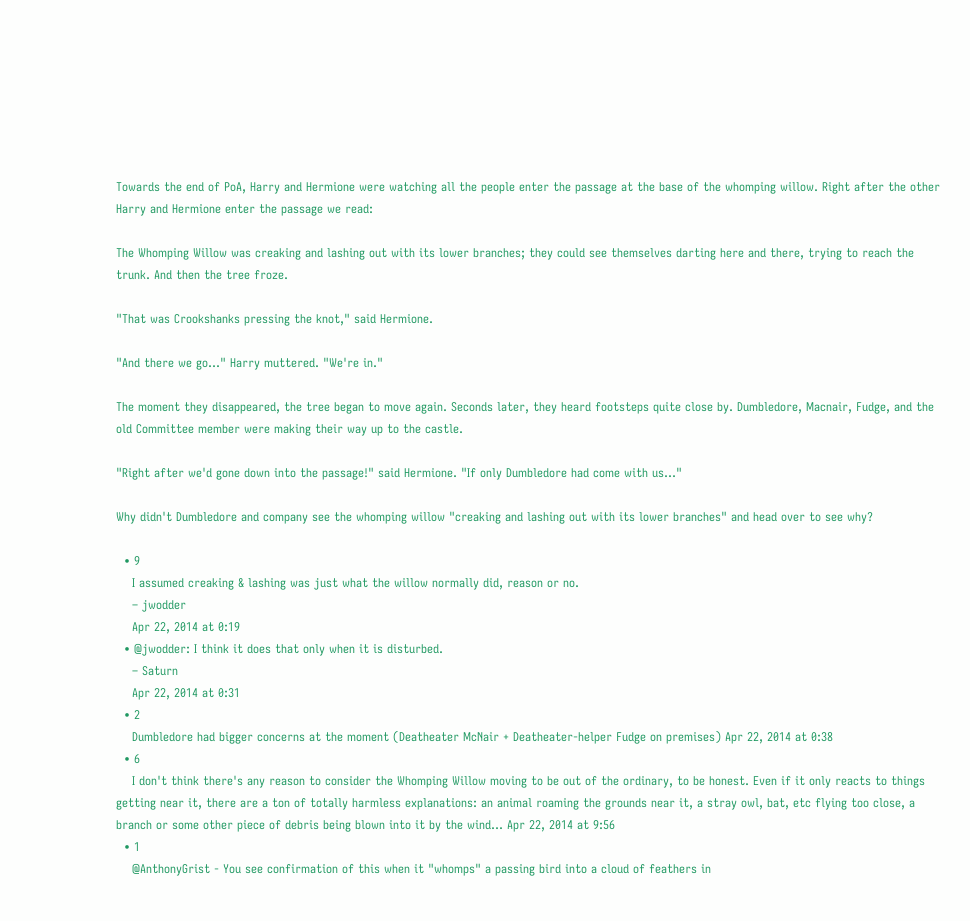Towards the end of PoA, Harry and Hermione were watching all the people enter the passage at the base of the whomping willow. Right after the other Harry and Hermione enter the passage we read:

The Whomping Willow was creaking and lashing out with its lower branches; they could see themselves darting here and there, trying to reach the trunk. And then the tree froze.

"That was Crookshanks pressing the knot," said Hermione.

"And there we go..." Harry muttered. "We're in."

The moment they disappeared, the tree began to move again. Seconds later, they heard footsteps quite close by. Dumbledore, Macnair, Fudge, and the old Committee member were making their way up to the castle.

"Right after we'd gone down into the passage!" said Hermione. "If only Dumbledore had come with us..."

Why didn't Dumbledore and company see the whomping willow "creaking and lashing out with its lower branches" and head over to see why?

  • 9
    I assumed creaking & lashing was just what the willow normally did, reason or no.
    – jwodder
    Apr 22, 2014 at 0:19
  • @jwodder: I think it does that only when it is disturbed.
    – Saturn
    Apr 22, 2014 at 0:31
  • 2
    Dumbledore had bigger concerns at the moment (Deatheater McNair + Deatheater-helper Fudge on premises) Apr 22, 2014 at 0:38
  • 6
    I don't think there's any reason to consider the Whomping Willow moving to be out of the ordinary, to be honest. Even if it only reacts to things getting near it, there are a ton of totally harmless explanations: an animal roaming the grounds near it, a stray owl, bat, etc flying too close, a branch or some other piece of debris being blown into it by the wind... Apr 22, 2014 at 9:56
  • 1
    @AnthonyGrist - You see confirmation of this when it "whomps" a passing bird into a cloud of feathers in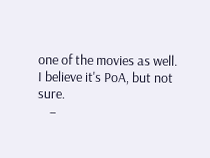one of the movies as well. I believe it's PoA, but not sure.
    –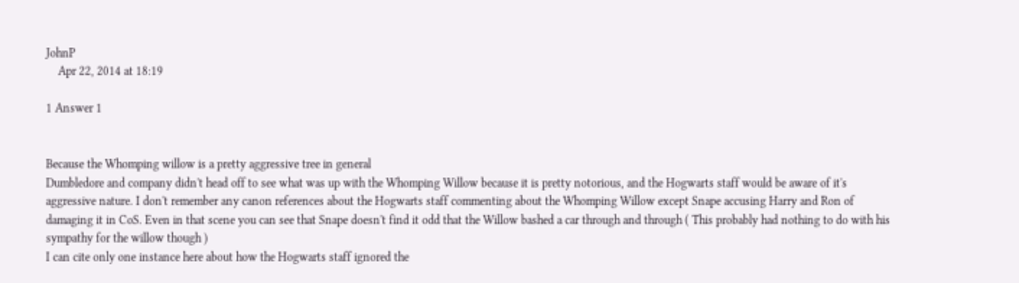JohnP
    Apr 22, 2014 at 18:19

1 Answer 1


Because the Whomping willow is a pretty aggressive tree in general
Dumbledore and company didn't head off to see what was up with the Whomping Willow because it is pretty notorious, and the Hogwarts staff would be aware of it's aggressive nature. I don't remember any canon references about the Hogwarts staff commenting about the Whomping Willow except Snape accusing Harry and Ron of damaging it in CoS. Even in that scene you can see that Snape doesn't find it odd that the Willow bashed a car through and through ( This probably had nothing to do with his sympathy for the willow though )
I can cite only one instance here about how the Hogwarts staff ignored the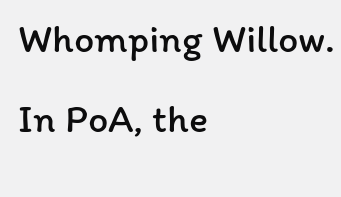Whomping Willow. In PoA, the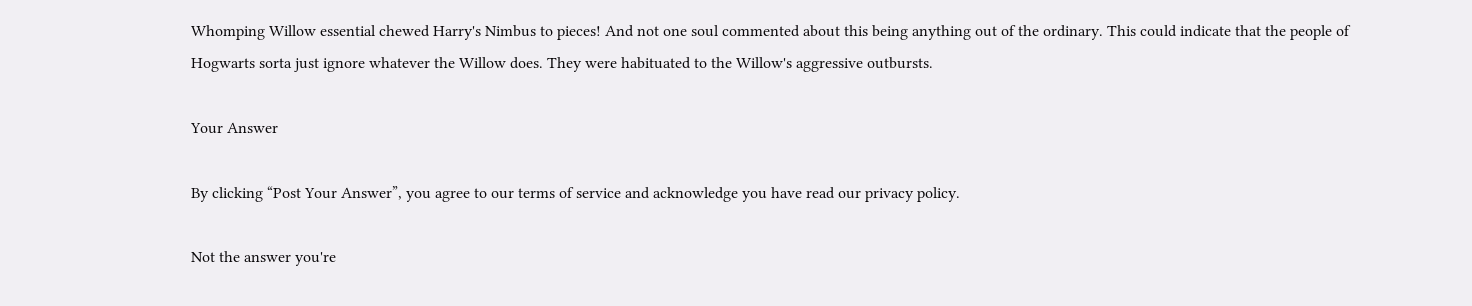Whomping Willow essential chewed Harry's Nimbus to pieces! And not one soul commented about this being anything out of the ordinary. This could indicate that the people of Hogwarts sorta just ignore whatever the Willow does. They were habituated to the Willow's aggressive outbursts.

Your Answer

By clicking “Post Your Answer”, you agree to our terms of service and acknowledge you have read our privacy policy.

Not the answer you're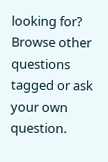looking for? Browse other questions tagged or ask your own question.